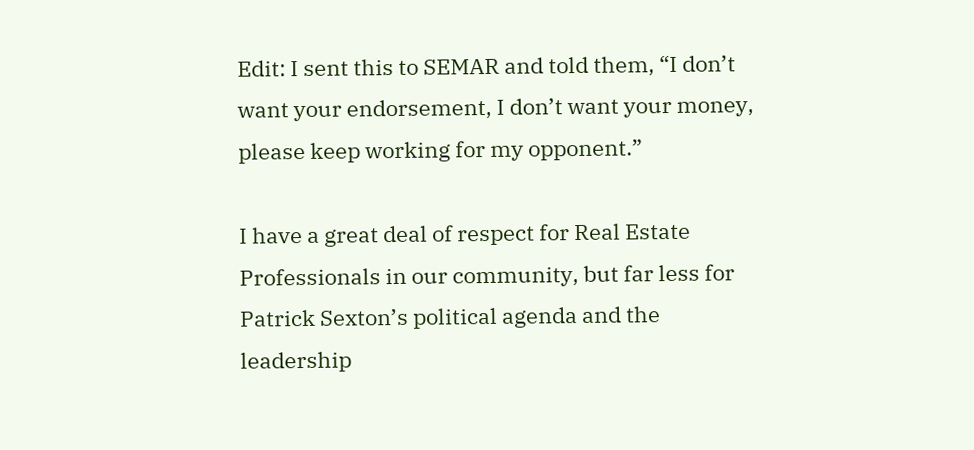Edit: I sent this to SEMAR and told them, “I don’t want your endorsement, I don’t want your money, please keep working for my opponent.”

I have a great deal of respect for Real Estate Professionals in our community, but far less for Patrick Sexton’s political agenda and the leadership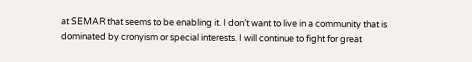at SEMAR that seems to be enabling it. I don’t want to live in a community that is dominated by cronyism or special interests. I will continue to fight for great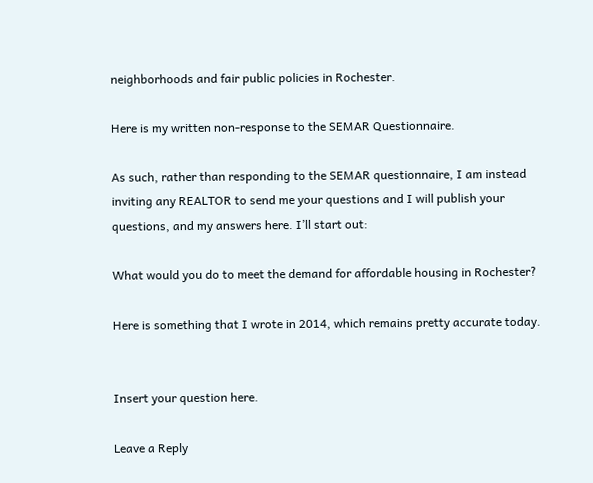neighborhoods and fair public policies in Rochester.

Here is my written non-response to the SEMAR Questionnaire.

As such, rather than responding to the SEMAR questionnaire, I am instead inviting any REALTOR to send me your questions and I will publish your questions, and my answers here. I’ll start out:

What would you do to meet the demand for affordable housing in Rochester?

Here is something that I wrote in 2014, which remains pretty accurate today.


Insert your question here.

Leave a Reply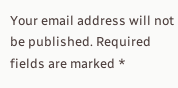Your email address will not be published. Required fields are marked *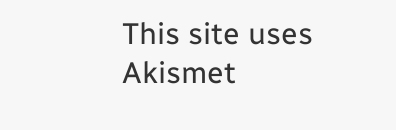This site uses Akismet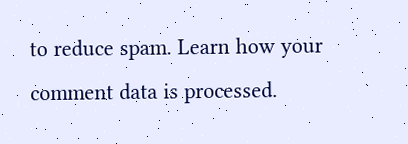to reduce spam. Learn how your comment data is processed.